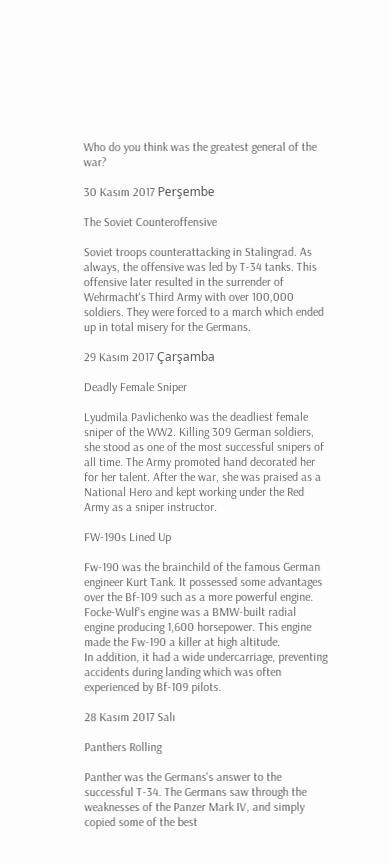Who do you think was the greatest general of the war?

30 Kasım 2017 Perşembe

The Soviet Counteroffensive

Soviet troops counterattacking in Stalingrad. As always, the offensive was led by T-34 tanks. This offensive later resulted in the surrender of Wehrmacht's Third Army with over 100,000 soldiers. They were forced to a march which ended up in total misery for the Germans.

29 Kasım 2017 Çarşamba

Deadly Female Sniper

Lyudmila Pavlichenko was the deadliest female sniper of the WW2. Killing 309 German soldiers, she stood as one of the most successful snipers of all time. The Army promoted hand decorated her for her talent. After the war, she was praised as a National Hero and kept working under the Red Army as a sniper instructor.

FW-190s Lined Up

Fw-190 was the brainchild of the famous German engineer Kurt Tank. It possessed some advantages over the Bf-109 such as a more powerful engine. Focke-Wulf's engine was a BMW-built radial engine producing 1,600 horsepower. This engine made the Fw-190 a killer at high altitude.
In addition, it had a wide undercarriage, preventing accidents during landing which was often experienced by Bf-109 pilots.

28 Kasım 2017 Salı

Panthers Rolling

Panther was the Germans's answer to the successful T-34. The Germans saw through the weaknesses of the Panzer Mark IV, and simply copied some of the best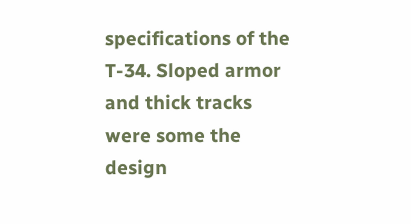specifications of the T-34. Sloped armor and thick tracks were some the design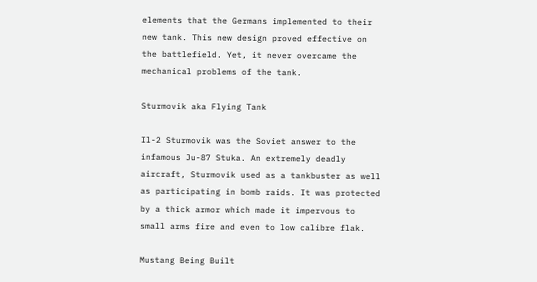elements that the Germans implemented to their new tank. This new design proved effective on the battlefield. Yet, it never overcame the mechanical problems of the tank.

Sturmovik aka Flying Tank

Il-2 Sturmovik was the Soviet answer to the infamous Ju-87 Stuka. An extremely deadly aircraft, Sturmovik used as a tankbuster as well as participating in bomb raids. It was protected by a thick armor which made it impervous to small arms fire and even to low calibre flak.

Mustang Being Built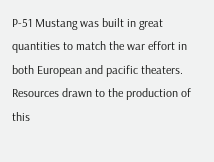P-51 Mustang was built in great quantities to match the war effort in both European and pacific theaters. Resources drawn to the production of this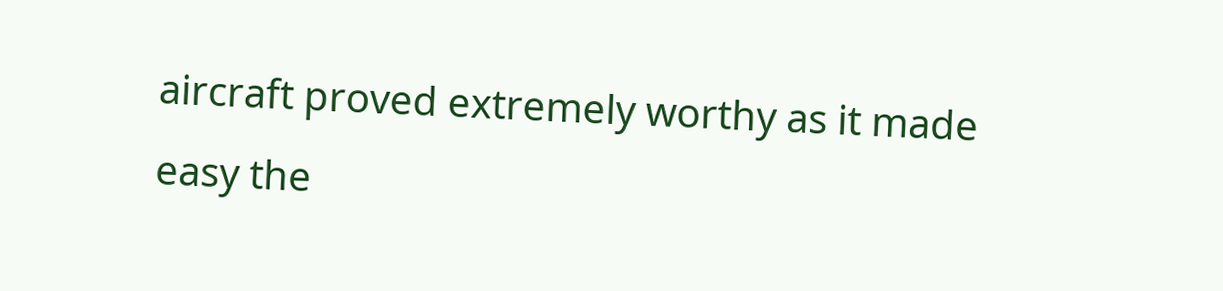aircraft proved extremely worthy as it made easy the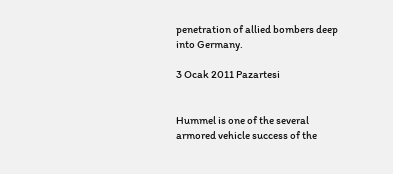penetration of allied bombers deep into Germany.

3 Ocak 2011 Pazartesi


Hummel is one of the several armored vehicle success of the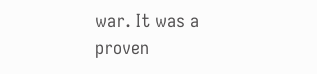war. It was a proven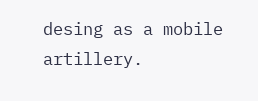desing as a mobile artillery.